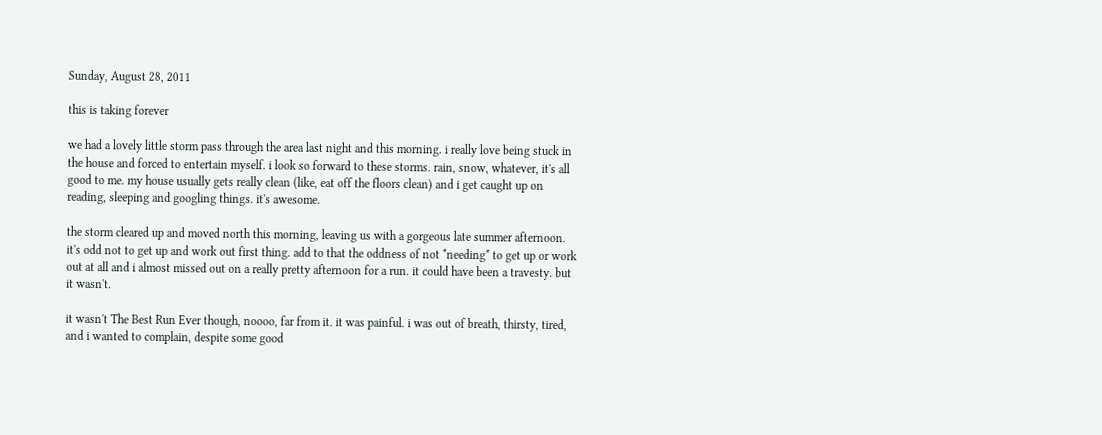Sunday, August 28, 2011

this is taking forever

we had a lovely little storm pass through the area last night and this morning. i really love being stuck in the house and forced to entertain myself. i look so forward to these storms. rain, snow, whatever, it's all good to me. my house usually gets really clean (like, eat off the floors clean) and i get caught up on reading, sleeping and googling things. it's awesome.

the storm cleared up and moved north this morning, leaving us with a gorgeous late summer afternoon. it's odd not to get up and work out first thing. add to that the oddness of not *needing* to get up or work out at all and i almost missed out on a really pretty afternoon for a run. it could have been a travesty. but it wasn't.

it wasn't The Best Run Ever though, noooo, far from it. it was painful. i was out of breath, thirsty, tired, and i wanted to complain, despite some good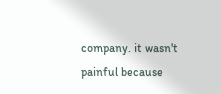company. it wasn't painful because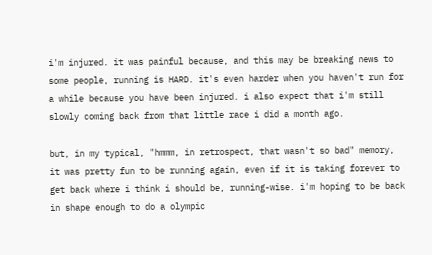i'm injured. it was painful because, and this may be breaking news to some people, running is HARD. it's even harder when you haven't run for a while because you have been injured. i also expect that i'm still slowly coming back from that little race i did a month ago.

but, in my typical, "hmmm, in retrospect, that wasn't so bad" memory, it was pretty fun to be running again, even if it is taking forever to get back where i think i should be, running-wise. i'm hoping to be back in shape enough to do a olympic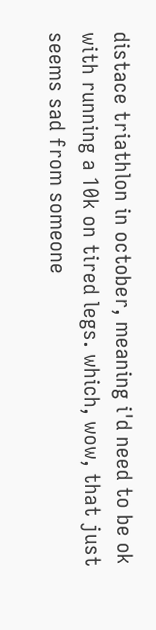distace triathlon in october, meaning i'd need to be ok with running a 10k on tired legs. which, wow, that just seems sad from someone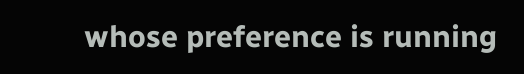whose preference is running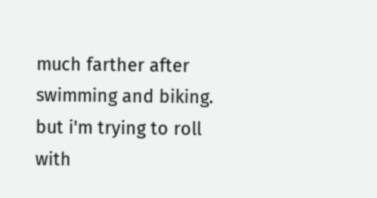much farther after swimming and biking. but i'm trying to roll with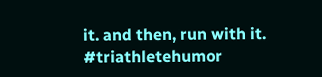it. and then, run with it. #triathletehumor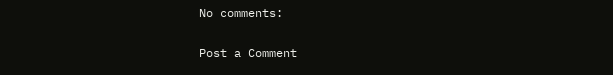No comments:

Post a Comment